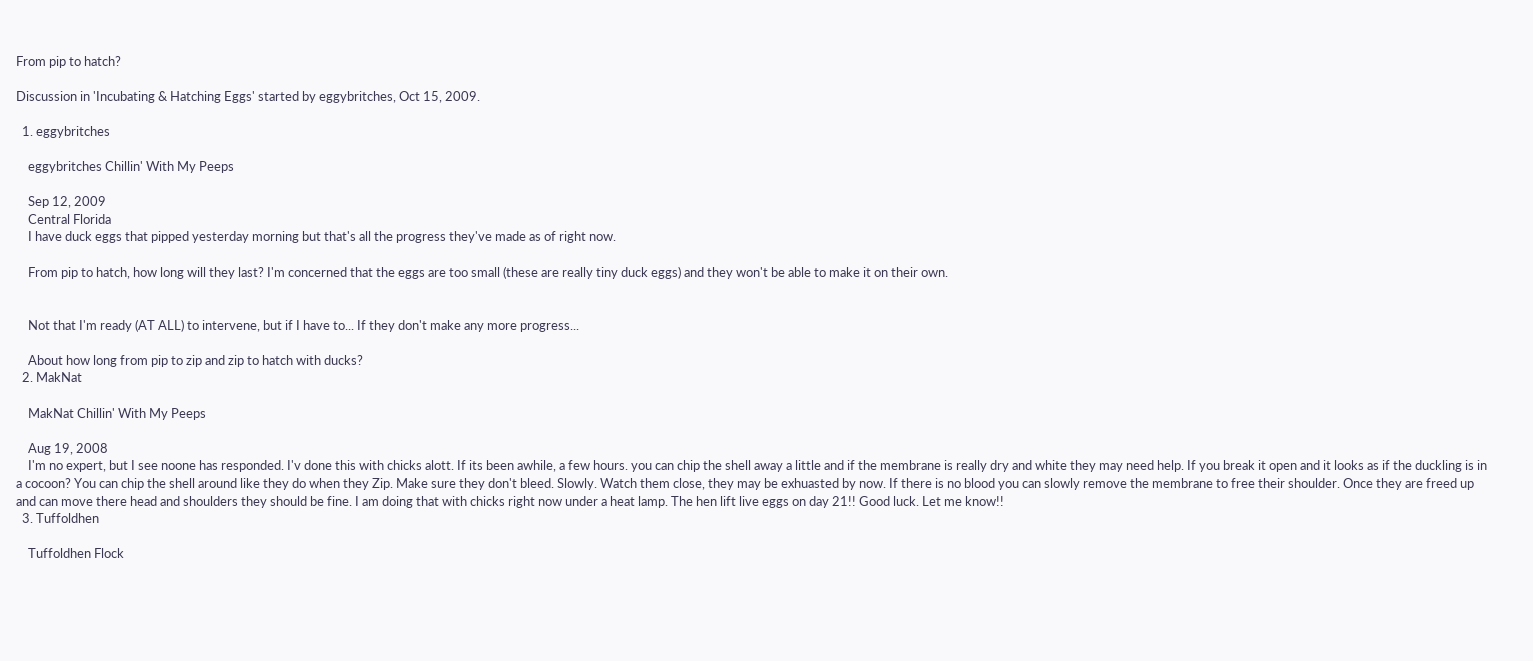From pip to hatch?

Discussion in 'Incubating & Hatching Eggs' started by eggybritches, Oct 15, 2009.

  1. eggybritches

    eggybritches Chillin' With My Peeps

    Sep 12, 2009
    Central Florida
    I have duck eggs that pipped yesterday morning but that's all the progress they've made as of right now.

    From pip to hatch, how long will they last? I'm concerned that the eggs are too small (these are really tiny duck eggs) and they won't be able to make it on their own.


    Not that I'm ready (AT ALL) to intervene, but if I have to... If they don't make any more progress...

    About how long from pip to zip and zip to hatch with ducks?
  2. MakNat

    MakNat Chillin' With My Peeps

    Aug 19, 2008
    I'm no expert, but I see noone has responded. I'v done this with chicks alott. If its been awhile, a few hours. you can chip the shell away a little and if the membrane is really dry and white they may need help. If you break it open and it looks as if the duckling is in a cocoon? You can chip the shell around like they do when they Zip. Make sure they don't bleed. Slowly. Watch them close, they may be exhuasted by now. If there is no blood you can slowly remove the membrane to free their shoulder. Once they are freed up and can move there head and shoulders they should be fine. I am doing that with chicks right now under a heat lamp. The hen lift live eggs on day 21!! Good luck. Let me know!!
  3. Tuffoldhen

    Tuffoldhen Flock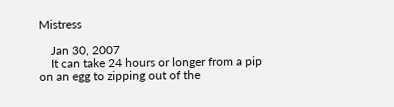Mistress

    Jan 30, 2007
    It can take 24 hours or longer from a pip on an egg to zipping out of the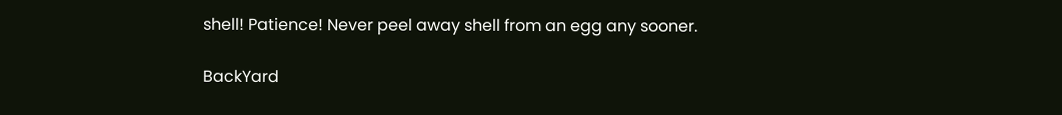shell! Patience! Never peel away shell from an egg any sooner.

BackYard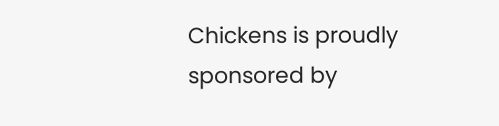Chickens is proudly sponsored by